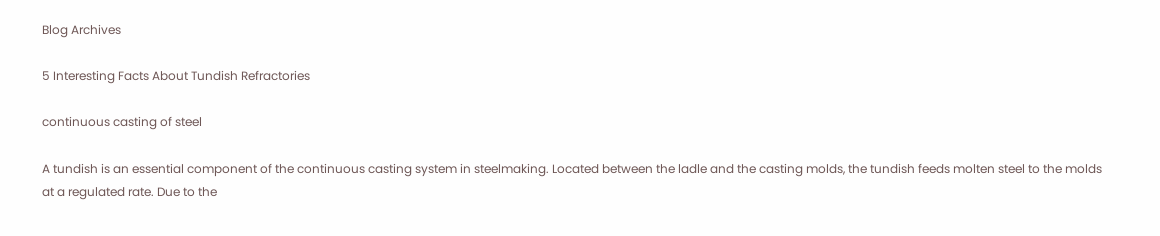Blog Archives

5 Interesting Facts About Tundish Refractories

continuous casting of steel

A tundish is an essential component of the continuous casting system in steelmaking. Located between the ladle and the casting molds, the tundish feeds molten steel to the molds at a regulated rate. Due to the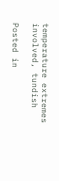temperature extremes involved, tundish

Posted in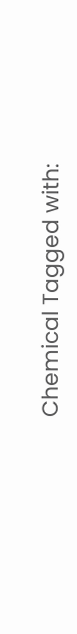Chemical Tagged with: